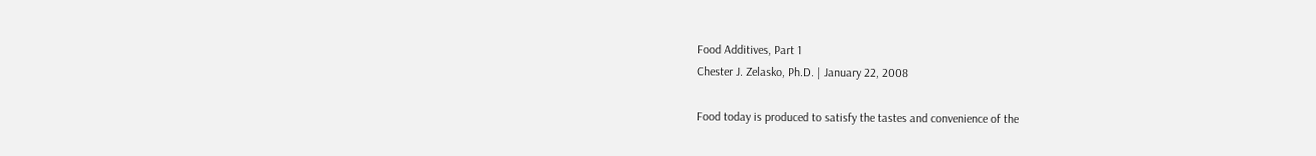Food Additives, Part 1
Chester J. Zelasko, Ph.D. | January 22, 2008

Food today is produced to satisfy the tastes and convenience of the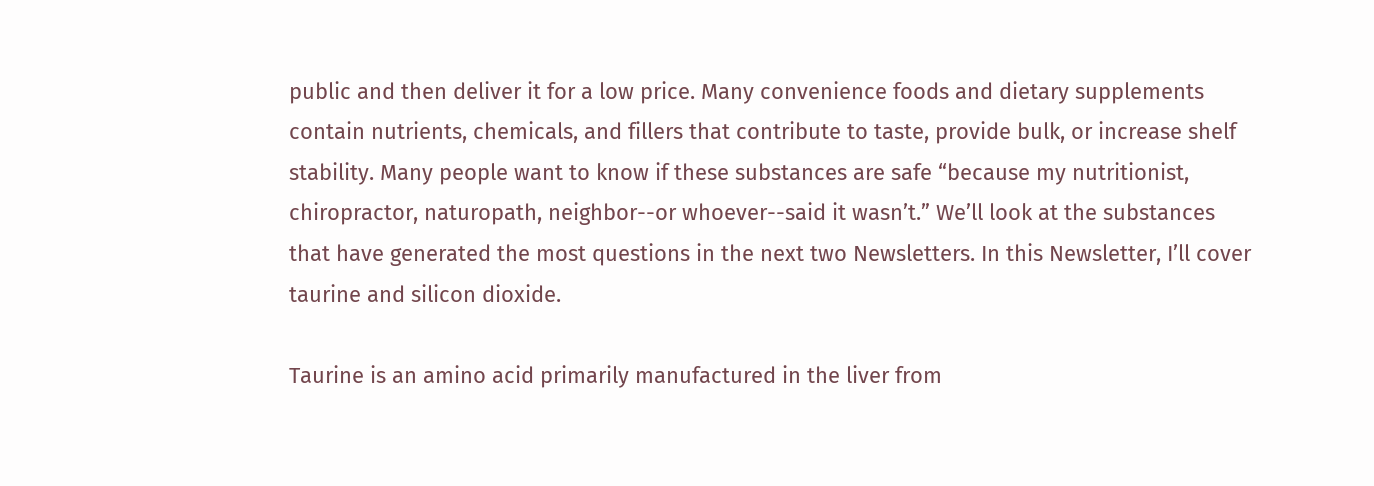public and then deliver it for a low price. Many convenience foods and dietary supplements contain nutrients, chemicals, and fillers that contribute to taste, provide bulk, or increase shelf stability. Many people want to know if these substances are safe “because my nutritionist, chiropractor, naturopath, neighbor--or whoever--said it wasn’t.” We’ll look at the substances that have generated the most questions in the next two Newsletters. In this Newsletter, I’ll cover taurine and silicon dioxide.

Taurine is an amino acid primarily manufactured in the liver from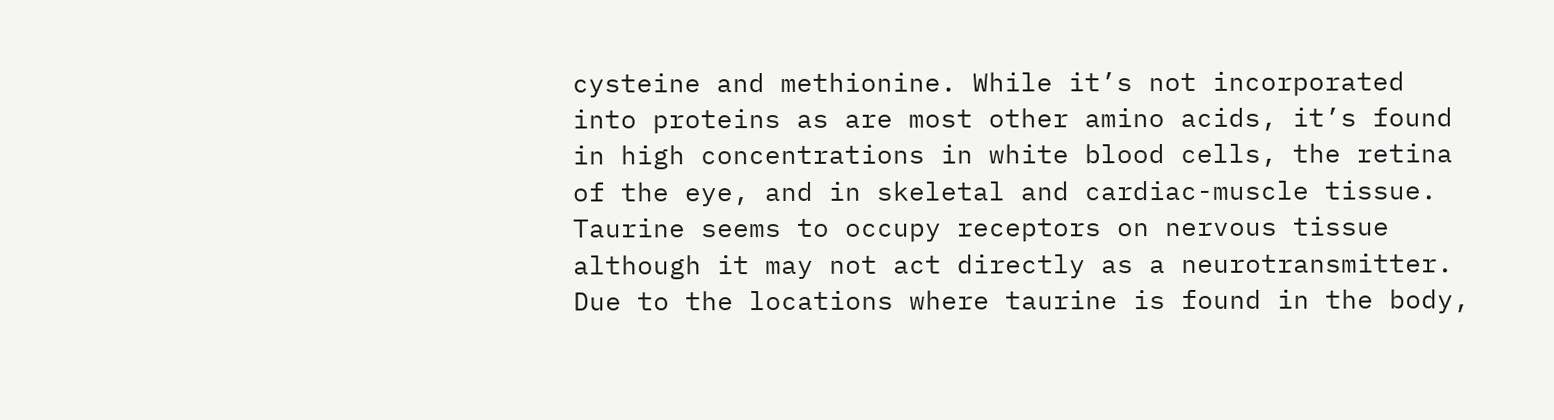cysteine and methionine. While it’s not incorporated into proteins as are most other amino acids, it’s found in high concentrations in white blood cells, the retina of the eye, and in skeletal and cardiac-muscle tissue. Taurine seems to occupy receptors on nervous tissue although it may not act directly as a neurotransmitter. Due to the locations where taurine is found in the body,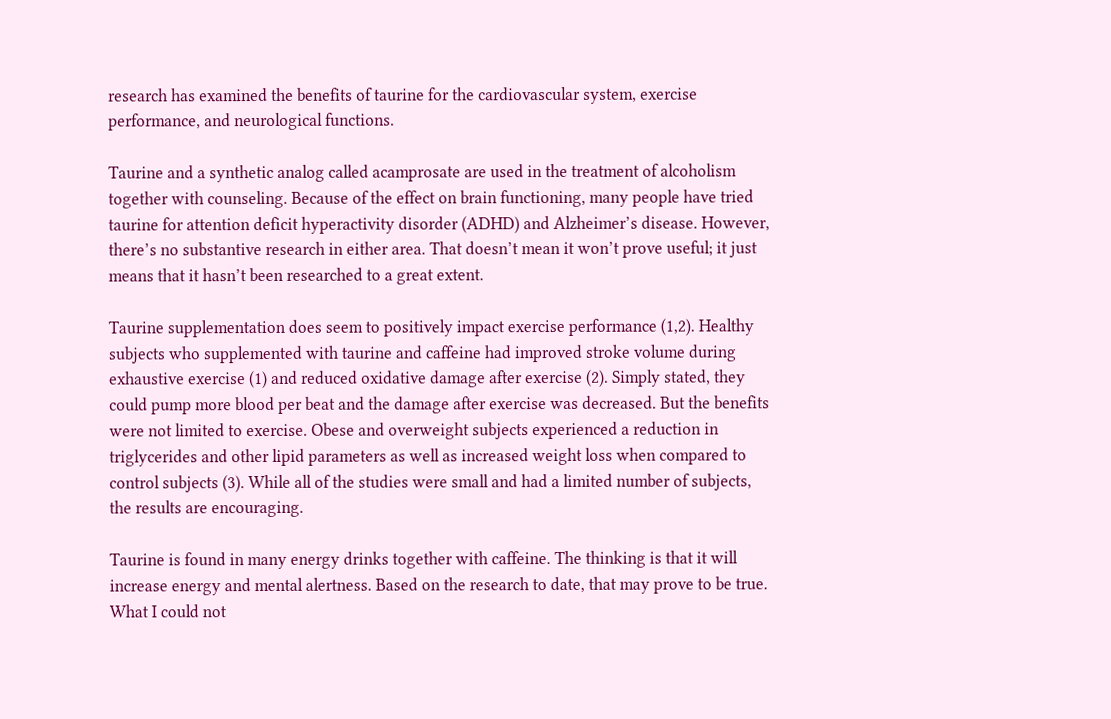research has examined the benefits of taurine for the cardiovascular system, exercise performance, and neurological functions.

Taurine and a synthetic analog called acamprosate are used in the treatment of alcoholism together with counseling. Because of the effect on brain functioning, many people have tried taurine for attention deficit hyperactivity disorder (ADHD) and Alzheimer’s disease. However, there’s no substantive research in either area. That doesn’t mean it won’t prove useful; it just means that it hasn’t been researched to a great extent.

Taurine supplementation does seem to positively impact exercise performance (1,2). Healthy subjects who supplemented with taurine and caffeine had improved stroke volume during exhaustive exercise (1) and reduced oxidative damage after exercise (2). Simply stated, they could pump more blood per beat and the damage after exercise was decreased. But the benefits were not limited to exercise. Obese and overweight subjects experienced a reduction in triglycerides and other lipid parameters as well as increased weight loss when compared to control subjects (3). While all of the studies were small and had a limited number of subjects, the results are encouraging.

Taurine is found in many energy drinks together with caffeine. The thinking is that it will increase energy and mental alertness. Based on the research to date, that may prove to be true. What I could not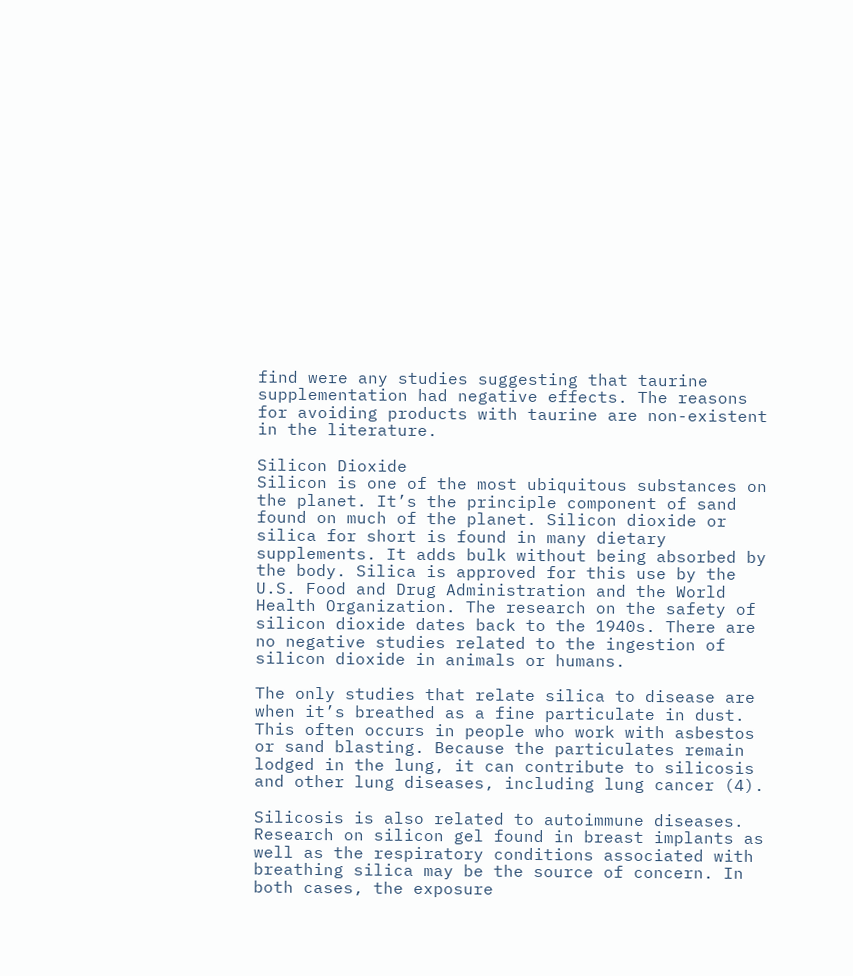find were any studies suggesting that taurine supplementation had negative effects. The reasons for avoiding products with taurine are non-existent in the literature.

Silicon Dioxide
Silicon is one of the most ubiquitous substances on the planet. It’s the principle component of sand found on much of the planet. Silicon dioxide or silica for short is found in many dietary supplements. It adds bulk without being absorbed by the body. Silica is approved for this use by the U.S. Food and Drug Administration and the World Health Organization. The research on the safety of silicon dioxide dates back to the 1940s. There are no negative studies related to the ingestion of silicon dioxide in animals or humans.

The only studies that relate silica to disease are when it’s breathed as a fine particulate in dust. This often occurs in people who work with asbestos or sand blasting. Because the particulates remain lodged in the lung, it can contribute to silicosis and other lung diseases, including lung cancer (4).

Silicosis is also related to autoimmune diseases. Research on silicon gel found in breast implants as well as the respiratory conditions associated with breathing silica may be the source of concern. In both cases, the exposure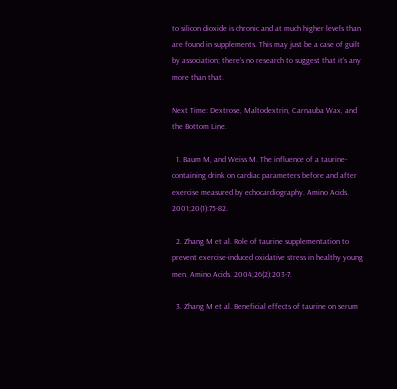to silicon dioxide is chronic and at much higher levels than are found in supplements. This may just be a case of guilt by association; there’s no research to suggest that it’s any more than that.

Next Time: Dextrose, Maltodextrin, Carnauba Wax, and the Bottom Line.

  1. Baum M, and Weiss M. The influence of a taurine-containing drink on cardiac parameters before and after exercise measured by echocardiography. Amino Acids. 2001;20(1):75-82.

  2. Zhang M et al. Role of taurine supplementation to prevent exercise-induced oxidative stress in healthy young men. Amino Acids. 2004;26(2):203-7.

  3. Zhang M et al. Beneficial effects of taurine on serum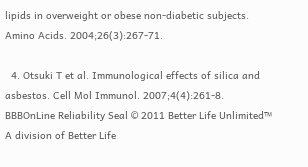lipids in overweight or obese non-diabetic subjects. Amino Acids. 2004;26(3):267-71.

  4. Otsuki T et al. Immunological effects of silica and asbestos. Cell Mol Immunol. 2007;4(4):261-8.
BBBOnLine Reliability Seal © 2011 Better Life Unlimited™
A division of Better Life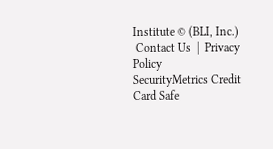Institute © (BLI, Inc.)
 Contact Us  |  Privacy Policy
SecurityMetrics Credit Card Safe